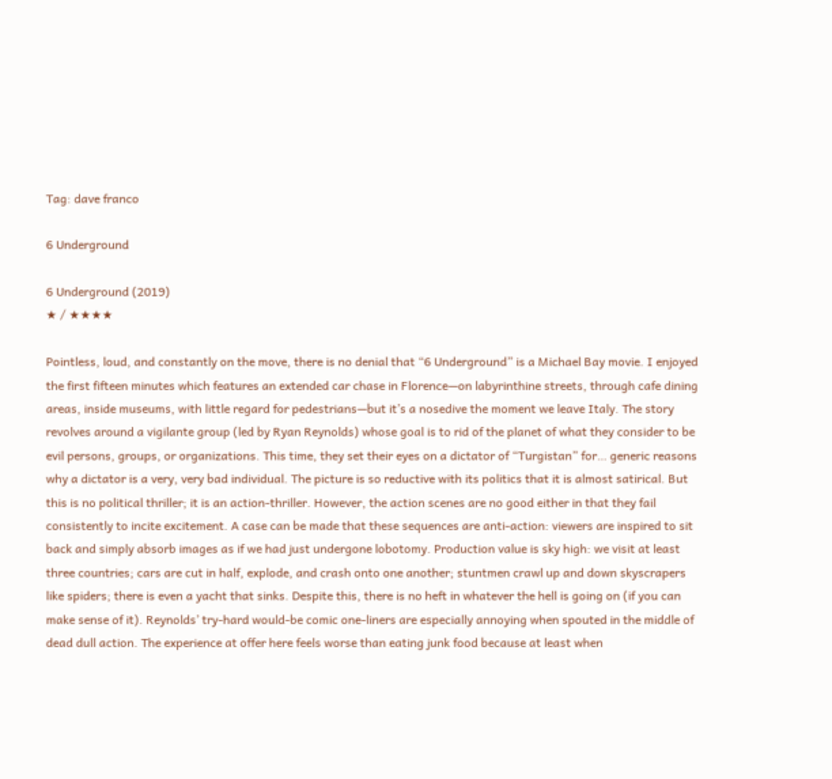Tag: dave franco

6 Underground

6 Underground (2019)
★ / ★★★★

Pointless, loud, and constantly on the move, there is no denial that “6 Underground” is a Michael Bay movie. I enjoyed the first fifteen minutes which features an extended car chase in Florence—on labyrinthine streets, through cafe dining areas, inside museums, with little regard for pedestrians—but it’s a nosedive the moment we leave Italy. The story revolves around a vigilante group (led by Ryan Reynolds) whose goal is to rid of the planet of what they consider to be evil persons, groups, or organizations. This time, they set their eyes on a dictator of “Turgistan” for… generic reasons why a dictator is a very, very bad individual. The picture is so reductive with its politics that it is almost satirical. But this is no political thriller; it is an action-thriller. However, the action scenes are no good either in that they fail consistently to incite excitement. A case can be made that these sequences are anti-action: viewers are inspired to sit back and simply absorb images as if we had just undergone lobotomy. Production value is sky high: we visit at least three countries; cars are cut in half, explode, and crash onto one another; stuntmen crawl up and down skyscrapers like spiders; there is even a yacht that sinks. Despite this, there is no heft in whatever the hell is going on (if you can make sense of it). Reynolds’ try-hard would-be comic one-liners are especially annoying when spouted in the middle of dead dull action. The experience at offer here feels worse than eating junk food because at least when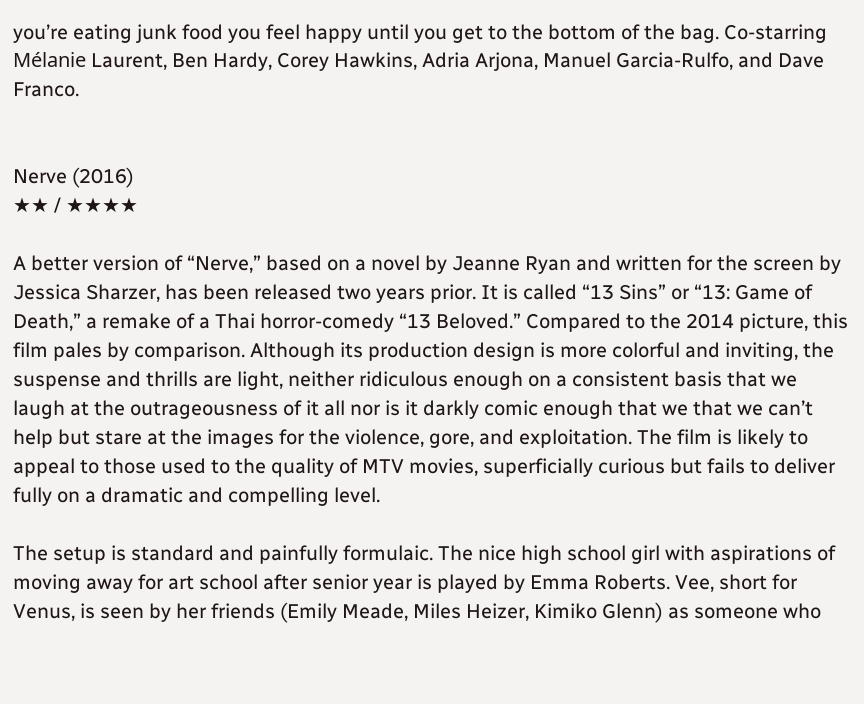you’re eating junk food you feel happy until you get to the bottom of the bag. Co-starring Mélanie Laurent, Ben Hardy, Corey Hawkins, Adria Arjona, Manuel Garcia-Rulfo, and Dave Franco.


Nerve (2016)
★★ / ★★★★

A better version of “Nerve,” based on a novel by Jeanne Ryan and written for the screen by Jessica Sharzer, has been released two years prior. It is called “13 Sins” or “13: Game of Death,” a remake of a Thai horror-comedy “13 Beloved.” Compared to the 2014 picture, this film pales by comparison. Although its production design is more colorful and inviting, the suspense and thrills are light, neither ridiculous enough on a consistent basis that we laugh at the outrageousness of it all nor is it darkly comic enough that we that we can’t help but stare at the images for the violence, gore, and exploitation. The film is likely to appeal to those used to the quality of MTV movies, superficially curious but fails to deliver fully on a dramatic and compelling level.

The setup is standard and painfully formulaic. The nice high school girl with aspirations of moving away for art school after senior year is played by Emma Roberts. Vee, short for Venus, is seen by her friends (Emily Meade, Miles Heizer, Kimiko Glenn) as someone who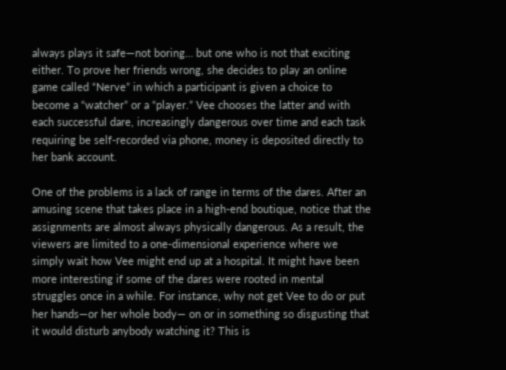always plays it safe—not boring… but one who is not that exciting either. To prove her friends wrong, she decides to play an online game called “Nerve” in which a participant is given a choice to become a “watcher” or a “player.” Vee chooses the latter and with each successful dare, increasingly dangerous over time and each task requiring be self-recorded via phone, money is deposited directly to her bank account.

One of the problems is a lack of range in terms of the dares. After an amusing scene that takes place in a high-end boutique, notice that the assignments are almost always physically dangerous. As a result, the viewers are limited to a one-dimensional experience where we simply wait how Vee might end up at a hospital. It might have been more interesting if some of the dares were rooted in mental struggles once in a while. For instance, why not get Vee to do or put her hands—or her whole body— on or in something so disgusting that it would disturb anybody watching it? This is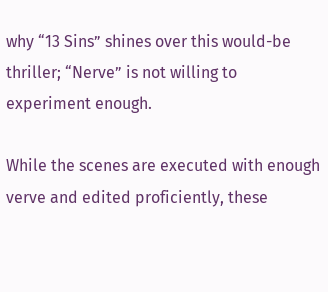why “13 Sins” shines over this would-be thriller; “Nerve” is not willing to experiment enough.

While the scenes are executed with enough verve and edited proficiently, these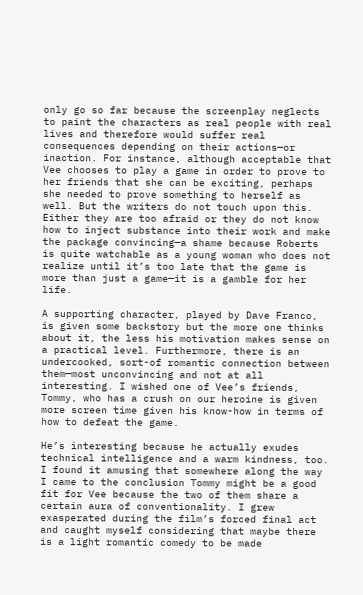only go so far because the screenplay neglects to paint the characters as real people with real lives and therefore would suffer real consequences depending on their actions—or inaction. For instance, although acceptable that Vee chooses to play a game in order to prove to her friends that she can be exciting, perhaps she needed to prove something to herself as well. But the writers do not touch upon this. Either they are too afraid or they do not know how to inject substance into their work and make the package convincing—a shame because Roberts is quite watchable as a young woman who does not realize until it’s too late that the game is more than just a game—it is a gamble for her life.

A supporting character, played by Dave Franco, is given some backstory but the more one thinks about it, the less his motivation makes sense on a practical level. Furthermore, there is an undercooked, sort-of romantic connection between them—most unconvincing and not at all interesting. I wished one of Vee’s friends, Tommy, who has a crush on our heroine is given more screen time given his know-how in terms of how to defeat the game.

He’s interesting because he actually exudes technical intelligence and a warm kindness, too. I found it amusing that somewhere along the way I came to the conclusion Tommy might be a good fit for Vee because the two of them share a certain aura of conventionality. I grew exasperated during the film’s forced final act and caught myself considering that maybe there is a light romantic comedy to be made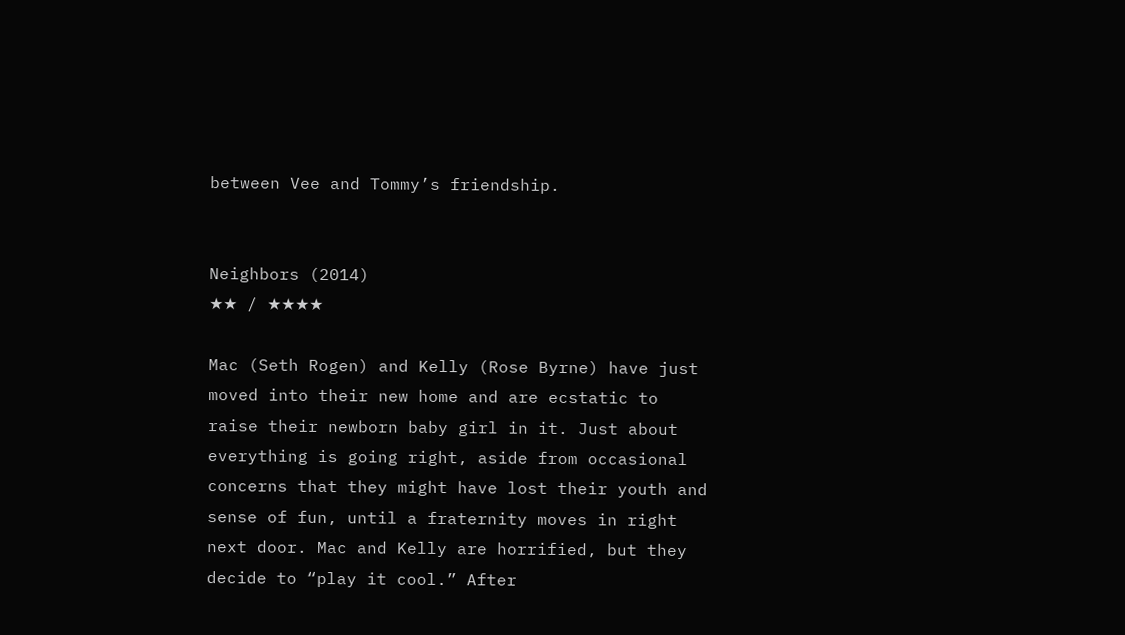between Vee and Tommy’s friendship.


Neighbors (2014)
★★ / ★★★★

Mac (Seth Rogen) and Kelly (Rose Byrne) have just moved into their new home and are ecstatic to raise their newborn baby girl in it. Just about everything is going right, aside from occasional concerns that they might have lost their youth and sense of fun, until a fraternity moves in right next door. Mac and Kelly are horrified, but they decide to “play it cool.” After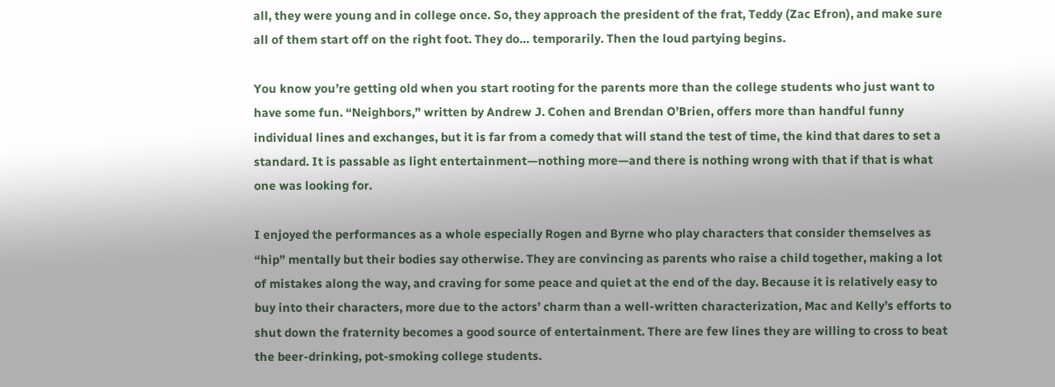all, they were young and in college once. So, they approach the president of the frat, Teddy (Zac Efron), and make sure all of them start off on the right foot. They do… temporarily. Then the loud partying begins.

You know you’re getting old when you start rooting for the parents more than the college students who just want to have some fun. “Neighbors,” written by Andrew J. Cohen and Brendan O’Brien, offers more than handful funny individual lines and exchanges, but it is far from a comedy that will stand the test of time, the kind that dares to set a standard. It is passable as light entertainment—nothing more—and there is nothing wrong with that if that is what one was looking for.

I enjoyed the performances as a whole especially Rogen and Byrne who play characters that consider themselves as “hip” mentally but their bodies say otherwise. They are convincing as parents who raise a child together, making a lot of mistakes along the way, and craving for some peace and quiet at the end of the day. Because it is relatively easy to buy into their characters, more due to the actors’ charm than a well-written characterization, Mac and Kelly’s efforts to shut down the fraternity becomes a good source of entertainment. There are few lines they are willing to cross to beat the beer-drinking, pot-smoking college students.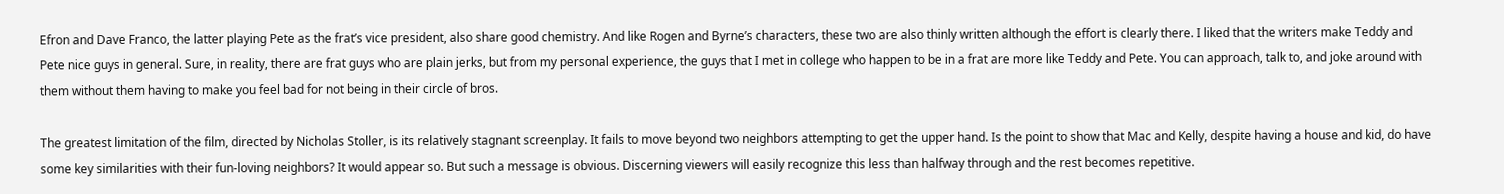Efron and Dave Franco, the latter playing Pete as the frat’s vice president, also share good chemistry. And like Rogen and Byrne’s characters, these two are also thinly written although the effort is clearly there. I liked that the writers make Teddy and Pete nice guys in general. Sure, in reality, there are frat guys who are plain jerks, but from my personal experience, the guys that I met in college who happen to be in a frat are more like Teddy and Pete. You can approach, talk to, and joke around with them without them having to make you feel bad for not being in their circle of bros.

The greatest limitation of the film, directed by Nicholas Stoller, is its relatively stagnant screenplay. It fails to move beyond two neighbors attempting to get the upper hand. Is the point to show that Mac and Kelly, despite having a house and kid, do have some key similarities with their fun-loving neighbors? It would appear so. But such a message is obvious. Discerning viewers will easily recognize this less than halfway through and the rest becomes repetitive.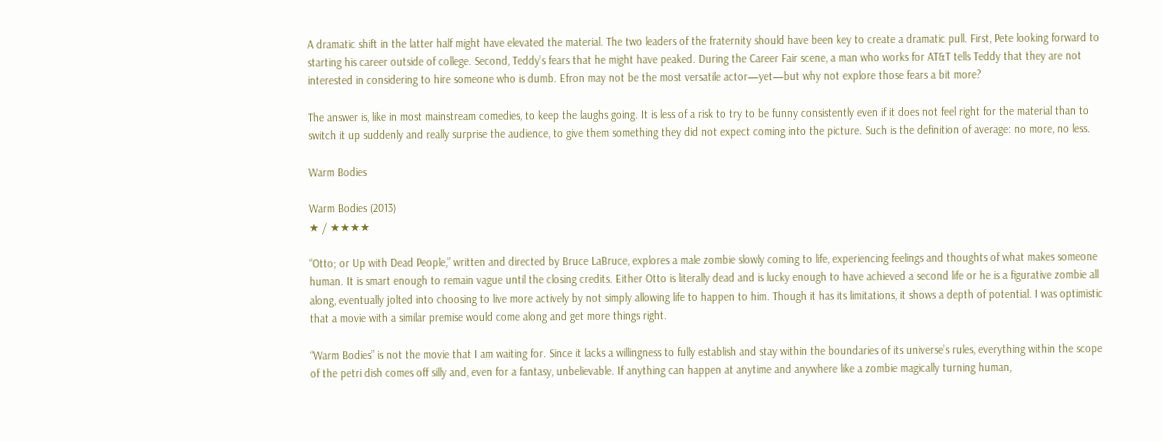A dramatic shift in the latter half might have elevated the material. The two leaders of the fraternity should have been key to create a dramatic pull. First, Pete looking forward to starting his career outside of college. Second, Teddy’s fears that he might have peaked. During the Career Fair scene, a man who works for AT&T tells Teddy that they are not interested in considering to hire someone who is dumb. Efron may not be the most versatile actor—yet—but why not explore those fears a bit more?

The answer is, like in most mainstream comedies, to keep the laughs going. It is less of a risk to try to be funny consistently even if it does not feel right for the material than to switch it up suddenly and really surprise the audience, to give them something they did not expect coming into the picture. Such is the definition of average: no more, no less.

Warm Bodies

Warm Bodies (2013)
★ / ★★★★

“Otto; or Up with Dead People,” written and directed by Bruce LaBruce, explores a male zombie slowly coming to life, experiencing feelings and thoughts of what makes someone human. It is smart enough to remain vague until the closing credits. Either Otto is literally dead and is lucky enough to have achieved a second life or he is a figurative zombie all along, eventually jolted into choosing to live more actively by not simply allowing life to happen to him. Though it has its limitations, it shows a depth of potential. I was optimistic that a movie with a similar premise would come along and get more things right.

“Warm Bodies” is not the movie that I am waiting for. Since it lacks a willingness to fully establish and stay within the boundaries of its universe’s rules, everything within the scope of the petri dish comes off silly and, even for a fantasy, unbelievable. If anything can happen at anytime and anywhere like a zombie magically turning human,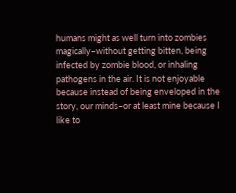humans might as well turn into zombies magically–without getting bitten, being infected by zombie blood, or inhaling pathogens in the air. It is not enjoyable because instead of being enveloped in the story, our minds–or at least mine because I like to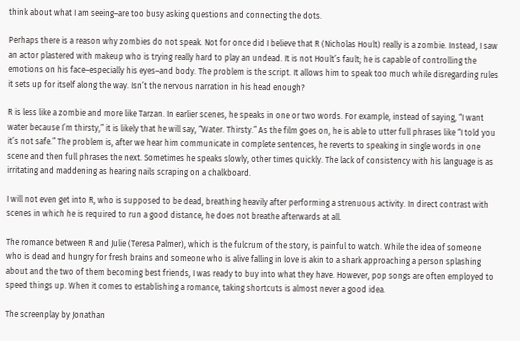think about what I am seeing–are too busy asking questions and connecting the dots.

Perhaps there is a reason why zombies do not speak. Not for once did I believe that R (Nicholas Hoult) really is a zombie. Instead, I saw an actor plastered with makeup who is trying really hard to play an undead. It is not Hoult’s fault; he is capable of controlling the emotions on his face–especially his eyes–and body. The problem is the script. It allows him to speak too much while disregarding rules it sets up for itself along the way. Isn’t the nervous narration in his head enough?

R is less like a zombie and more like Tarzan. In earlier scenes, he speaks in one or two words. For example, instead of saying, “I want water because I’m thirsty,” it is likely that he will say, “Water. Thirsty.” As the film goes on, he is able to utter full phrases like “I told you it’s not safe.” The problem is, after we hear him communicate in complete sentences, he reverts to speaking in single words in one scene and then full phrases the next. Sometimes he speaks slowly, other times quickly. The lack of consistency with his language is as irritating and maddening as hearing nails scraping on a chalkboard.

I will not even get into R, who is supposed to be dead, breathing heavily after performing a strenuous activity. In direct contrast with scenes in which he is required to run a good distance, he does not breathe afterwards at all.

The romance between R and Julie (Teresa Palmer), which is the fulcrum of the story, is painful to watch. While the idea of someone who is dead and hungry for fresh brains and someone who is alive falling in love is akin to a shark approaching a person splashing about and the two of them becoming best friends, I was ready to buy into what they have. However, pop songs are often employed to speed things up. When it comes to establishing a romance, taking shortcuts is almost never a good idea.

The screenplay by Jonathan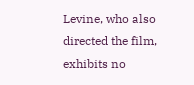Levine, who also directed the film, exhibits no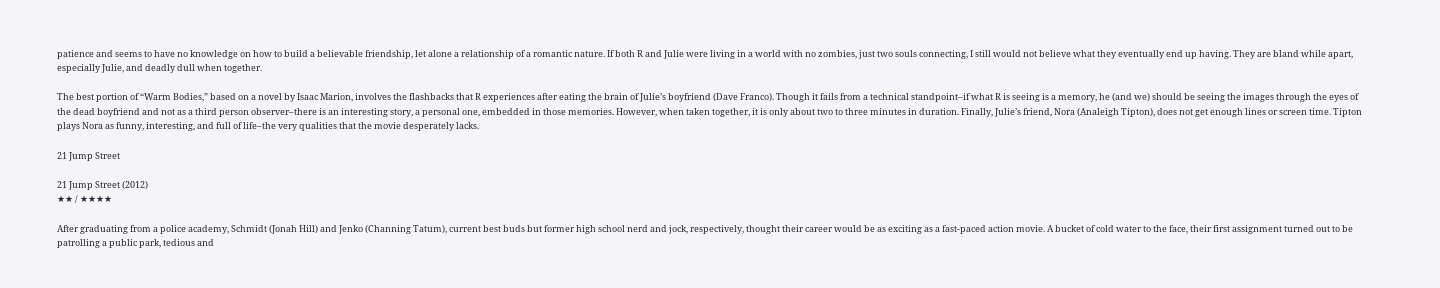patience and seems to have no knowledge on how to build a believable friendship, let alone a relationship of a romantic nature. If both R and Julie were living in a world with no zombies, just two souls connecting, I still would not believe what they eventually end up having. They are bland while apart, especially Julie, and deadly dull when together.

The best portion of “Warm Bodies,” based on a novel by Isaac Marion, involves the flashbacks that R experiences after eating the brain of Julie’s boyfriend (Dave Franco). Though it fails from a technical standpoint–if what R is seeing is a memory, he (and we) should be seeing the images through the eyes of the dead boyfriend and not as a third person observer–there is an interesting story, a personal one, embedded in those memories. However, when taken together, it is only about two to three minutes in duration. Finally, Julie’s friend, Nora (Analeigh Tipton), does not get enough lines or screen time. Tipton plays Nora as funny, interesting, and full of life–the very qualities that the movie desperately lacks.

21 Jump Street

21 Jump Street (2012)
★★ / ★★★★

After graduating from a police academy, Schmidt (Jonah Hill) and Jenko (Channing Tatum), current best buds but former high school nerd and jock, respectively, thought their career would be as exciting as a fast-paced action movie. A bucket of cold water to the face, their first assignment turned out to be patrolling a public park, tedious and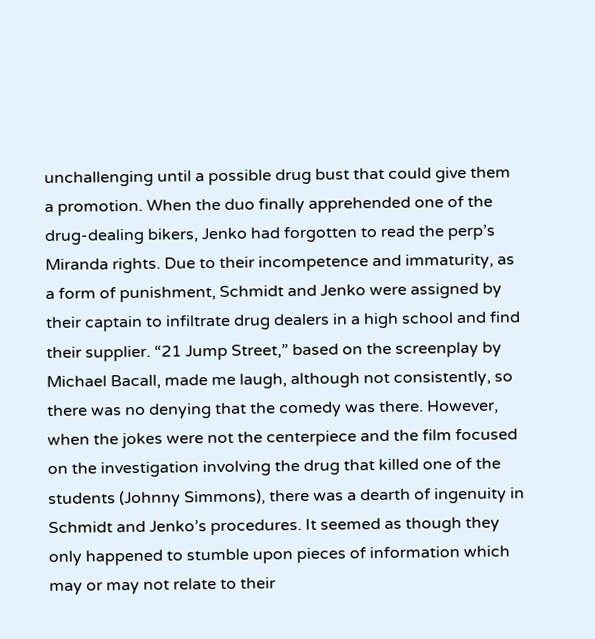unchallenging until a possible drug bust that could give them a promotion. When the duo finally apprehended one of the drug-dealing bikers, Jenko had forgotten to read the perp’s Miranda rights. Due to their incompetence and immaturity, as a form of punishment, Schmidt and Jenko were assigned by their captain to infiltrate drug dealers in a high school and find their supplier. “21 Jump Street,” based on the screenplay by Michael Bacall, made me laugh, although not consistently, so there was no denying that the comedy was there. However, when the jokes were not the centerpiece and the film focused on the investigation involving the drug that killed one of the students (Johnny Simmons), there was a dearth of ingenuity in Schmidt and Jenko’s procedures. It seemed as though they only happened to stumble upon pieces of information which may or may not relate to their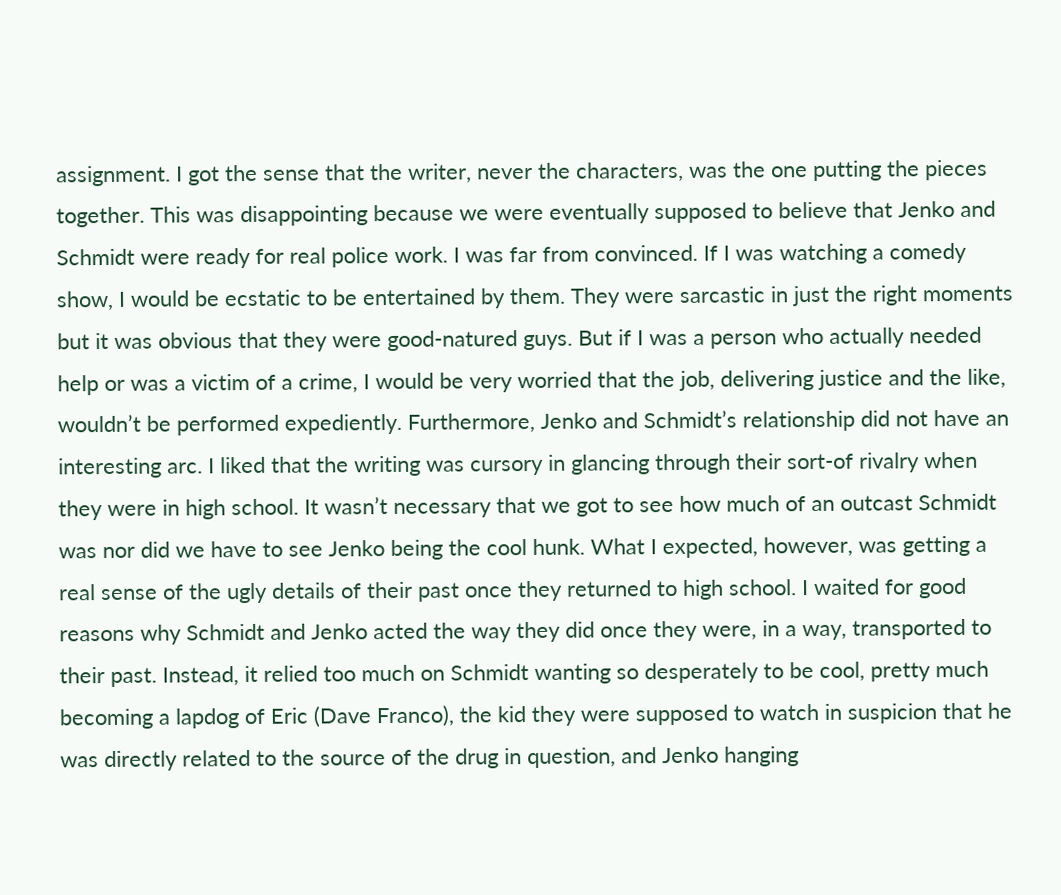assignment. I got the sense that the writer, never the characters, was the one putting the pieces together. This was disappointing because we were eventually supposed to believe that Jenko and Schmidt were ready for real police work. I was far from convinced. If I was watching a comedy show, I would be ecstatic to be entertained by them. They were sarcastic in just the right moments but it was obvious that they were good-natured guys. But if I was a person who actually needed help or was a victim of a crime, I would be very worried that the job, delivering justice and the like, wouldn’t be performed expediently. Furthermore, Jenko and Schmidt’s relationship did not have an interesting arc. I liked that the writing was cursory in glancing through their sort-of rivalry when they were in high school. It wasn’t necessary that we got to see how much of an outcast Schmidt was nor did we have to see Jenko being the cool hunk. What I expected, however, was getting a real sense of the ugly details of their past once they returned to high school. I waited for good reasons why Schmidt and Jenko acted the way they did once they were, in a way, transported to their past. Instead, it relied too much on Schmidt wanting so desperately to be cool, pretty much becoming a lapdog of Eric (Dave Franco), the kid they were supposed to watch in suspicion that he was directly related to the source of the drug in question, and Jenko hanging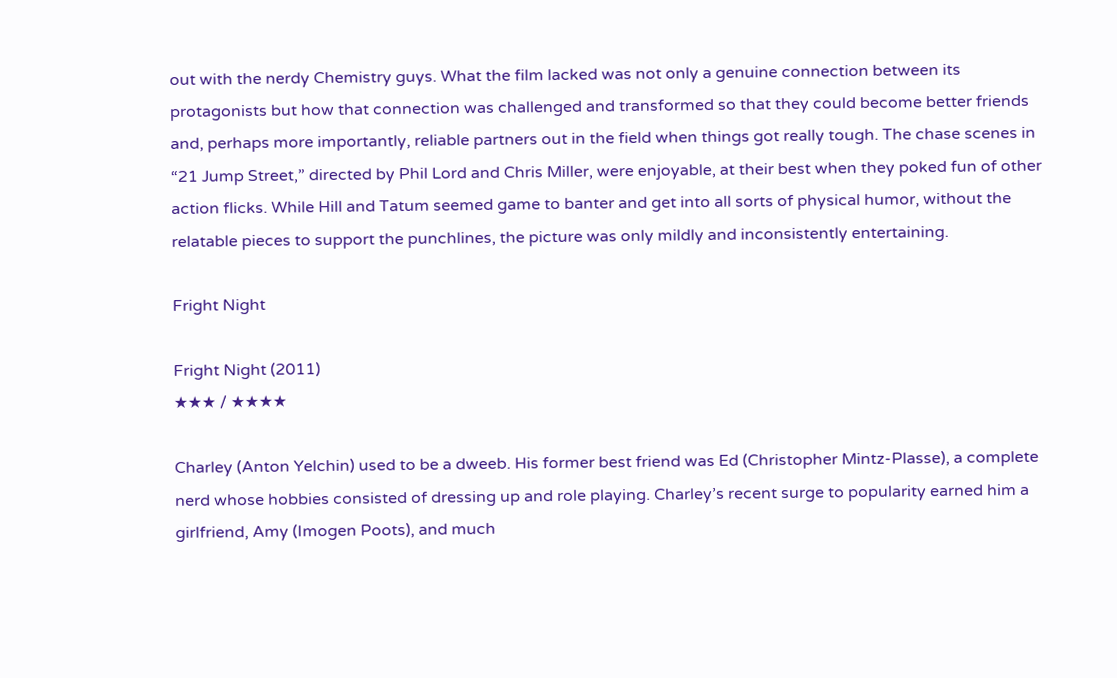out with the nerdy Chemistry guys. What the film lacked was not only a genuine connection between its protagonists but how that connection was challenged and transformed so that they could become better friends and, perhaps more importantly, reliable partners out in the field when things got really tough. The chase scenes in “21 Jump Street,” directed by Phil Lord and Chris Miller, were enjoyable, at their best when they poked fun of other action flicks. While Hill and Tatum seemed game to banter and get into all sorts of physical humor, without the relatable pieces to support the punchlines, the picture was only mildly and inconsistently entertaining.

Fright Night

Fright Night (2011)
★★★ / ★★★★

Charley (Anton Yelchin) used to be a dweeb. His former best friend was Ed (Christopher Mintz-Plasse), a complete nerd whose hobbies consisted of dressing up and role playing. Charley’s recent surge to popularity earned him a girlfriend, Amy (Imogen Poots), and much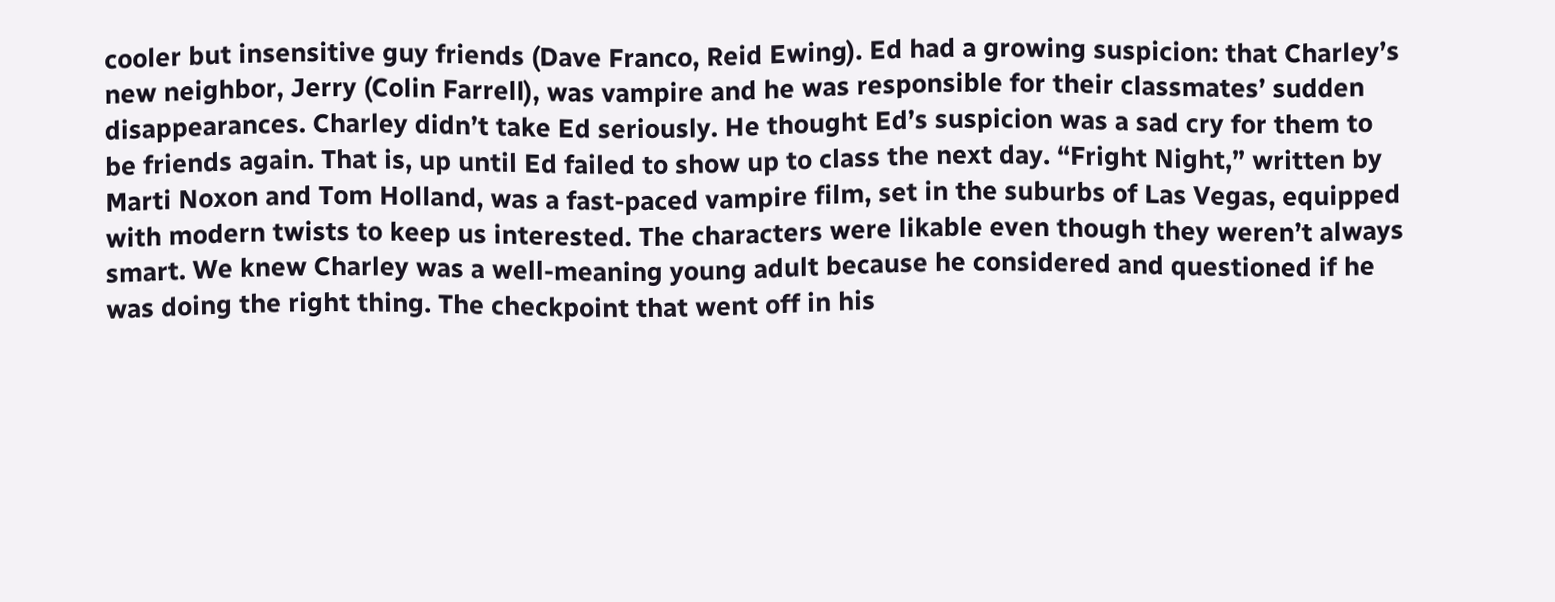cooler but insensitive guy friends (Dave Franco, Reid Ewing). Ed had a growing suspicion: that Charley’s new neighbor, Jerry (Colin Farrell), was vampire and he was responsible for their classmates’ sudden disappearances. Charley didn’t take Ed seriously. He thought Ed’s suspicion was a sad cry for them to be friends again. That is, up until Ed failed to show up to class the next day. “Fright Night,” written by Marti Noxon and Tom Holland, was a fast-paced vampire film, set in the suburbs of Las Vegas, equipped with modern twists to keep us interested. The characters were likable even though they weren’t always smart. We knew Charley was a well-meaning young adult because he considered and questioned if he was doing the right thing. The checkpoint that went off in his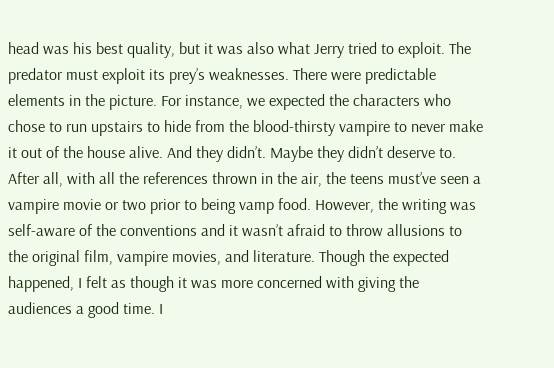head was his best quality, but it was also what Jerry tried to exploit. The predator must exploit its prey’s weaknesses. There were predictable elements in the picture. For instance, we expected the characters who chose to run upstairs to hide from the blood-thirsty vampire to never make it out of the house alive. And they didn’t. Maybe they didn’t deserve to. After all, with all the references thrown in the air, the teens must’ve seen a vampire movie or two prior to being vamp food. However, the writing was self-aware of the conventions and it wasn’t afraid to throw allusions to the original film, vampire movies, and literature. Though the expected happened, I felt as though it was more concerned with giving the audiences a good time. I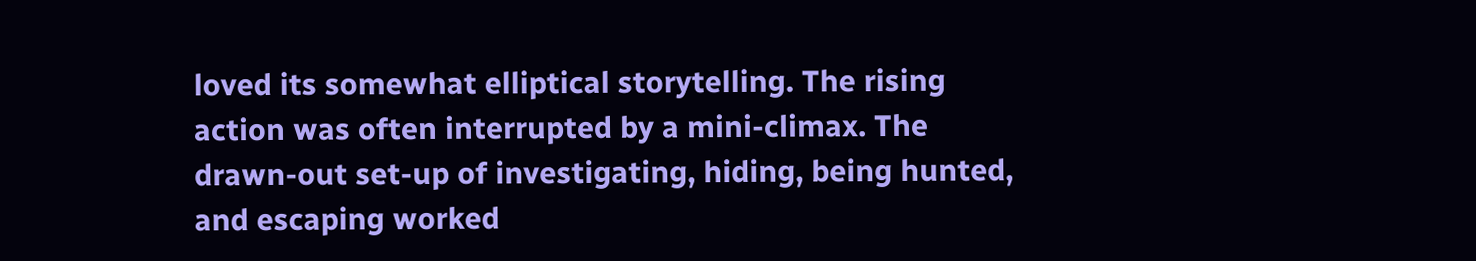loved its somewhat elliptical storytelling. The rising action was often interrupted by a mini-climax. The drawn-out set-up of investigating, hiding, being hunted, and escaping worked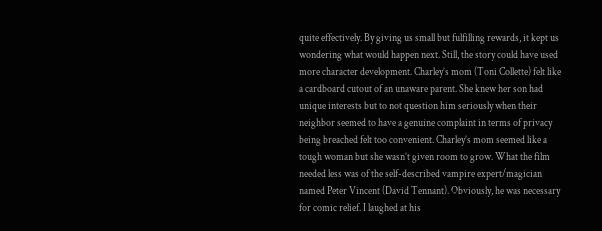quite effectively. By giving us small but fulfilling rewards, it kept us wondering what would happen next. Still, the story could have used more character development. Charley’s mom (Toni Collette) felt like a cardboard cutout of an unaware parent. She knew her son had unique interests but to not question him seriously when their neighbor seemed to have a genuine complaint in terms of privacy being breached felt too convenient. Charley’s mom seemed like a tough woman but she wasn’t given room to grow. What the film needed less was of the self-described vampire expert/magician named Peter Vincent (David Tennant). Obviously, he was necessary for comic relief. I laughed at his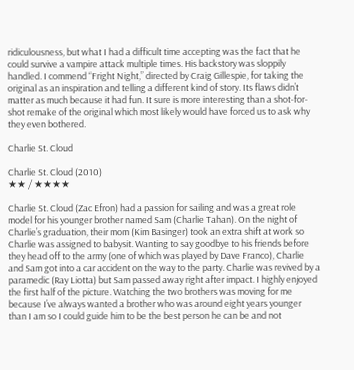ridiculousness, but what I had a difficult time accepting was the fact that he could survive a vampire attack multiple times. His backstory was sloppily handled. I commend “Fright Night,” directed by Craig Gillespie, for taking the original as an inspiration and telling a different kind of story. Its flaws didn’t matter as much because it had fun. It sure is more interesting than a shot-for-shot remake of the original which most likely would have forced us to ask why they even bothered.

Charlie St. Cloud

Charlie St. Cloud (2010)
★★ / ★★★★

Charlie St. Cloud (Zac Efron) had a passion for sailing and was a great role model for his younger brother named Sam (Charlie Tahan). On the night of Charlie’s graduation, their mom (Kim Basinger) took an extra shift at work so Charlie was assigned to babysit. Wanting to say goodbye to his friends before they head off to the army (one of which was played by Dave Franco), Charlie and Sam got into a car accident on the way to the party. Charlie was revived by a paramedic (Ray Liotta) but Sam passed away right after impact. I highly enjoyed the first half of the picture. Watching the two brothers was moving for me because I’ve always wanted a brother who was around eight years younger than I am so I could guide him to be the best person he can be and not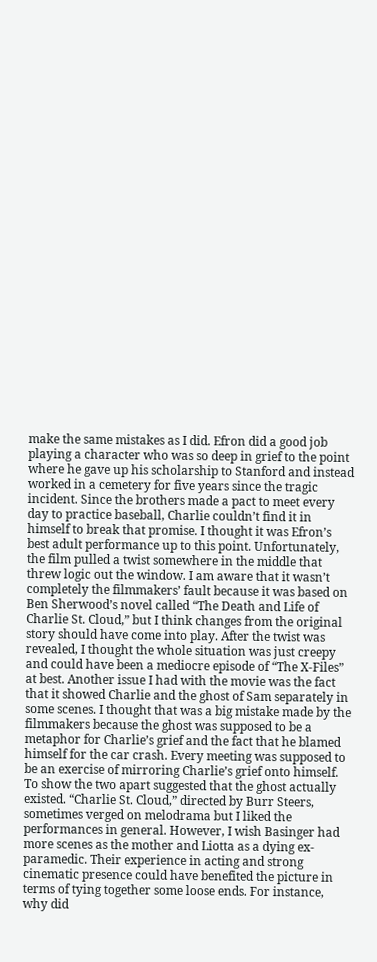make the same mistakes as I did. Efron did a good job playing a character who was so deep in grief to the point where he gave up his scholarship to Stanford and instead worked in a cemetery for five years since the tragic incident. Since the brothers made a pact to meet every day to practice baseball, Charlie couldn’t find it in himself to break that promise. I thought it was Efron’s best adult performance up to this point. Unfortunately, the film pulled a twist somewhere in the middle that threw logic out the window. I am aware that it wasn’t completely the filmmakers’ fault because it was based on Ben Sherwood’s novel called “The Death and Life of Charlie St. Cloud,” but I think changes from the original story should have come into play. After the twist was revealed, I thought the whole situation was just creepy and could have been a mediocre episode of “The X-Files” at best. Another issue I had with the movie was the fact that it showed Charlie and the ghost of Sam separately in some scenes. I thought that was a big mistake made by the filmmakers because the ghost was supposed to be a metaphor for Charlie’s grief and the fact that he blamed himself for the car crash. Every meeting was supposed to be an exercise of mirroring Charlie’s grief onto himself. To show the two apart suggested that the ghost actually existed. “Charlie St. Cloud,” directed by Burr Steers, sometimes verged on melodrama but I liked the performances in general. However, I wish Basinger had more scenes as the mother and Liotta as a dying ex-paramedic. Their experience in acting and strong cinematic presence could have benefited the picture in terms of tying together some loose ends. For instance, why did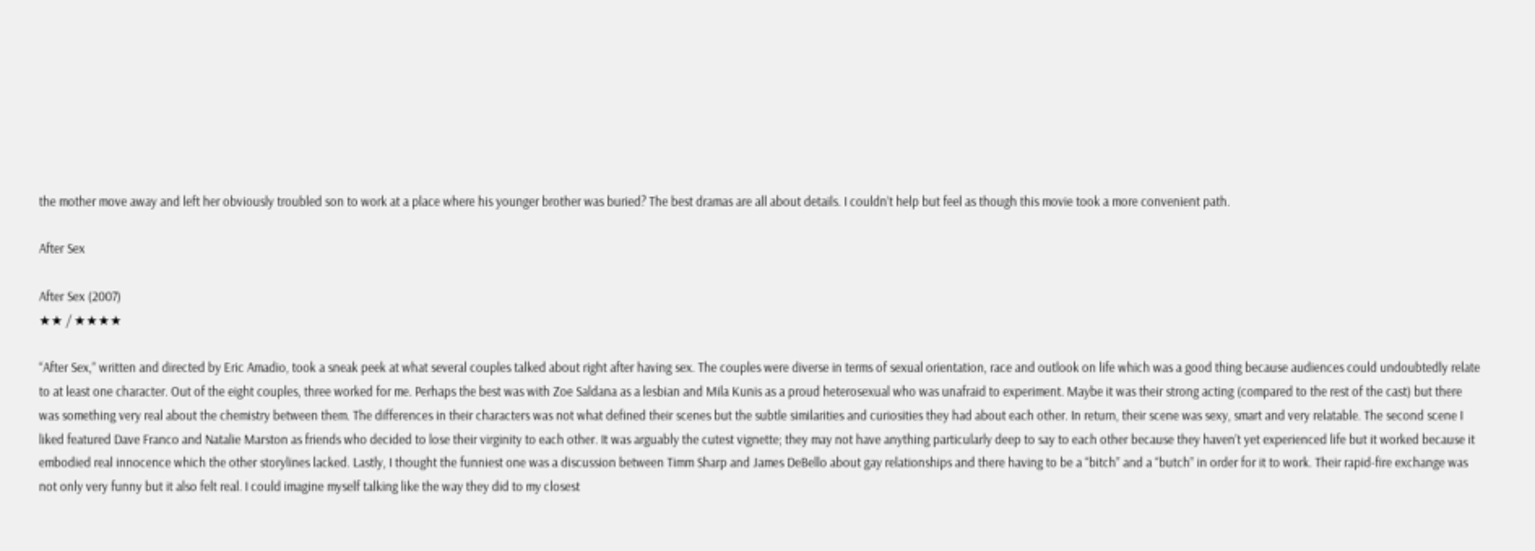the mother move away and left her obviously troubled son to work at a place where his younger brother was buried? The best dramas are all about details. I couldn’t help but feel as though this movie took a more convenient path.

After Sex

After Sex (2007)
★★ / ★★★★

“After Sex,” written and directed by Eric Amadio, took a sneak peek at what several couples talked about right after having sex. The couples were diverse in terms of sexual orientation, race and outlook on life which was a good thing because audiences could undoubtedly relate to at least one character. Out of the eight couples, three worked for me. Perhaps the best was with Zoe Saldana as a lesbian and Mila Kunis as a proud heterosexual who was unafraid to experiment. Maybe it was their strong acting (compared to the rest of the cast) but there was something very real about the chemistry between them. The differences in their characters was not what defined their scenes but the subtle similarities and curiosities they had about each other. In return, their scene was sexy, smart and very relatable. The second scene I liked featured Dave Franco and Natalie Marston as friends who decided to lose their virginity to each other. It was arguably the cutest vignette; they may not have anything particularly deep to say to each other because they haven’t yet experienced life but it worked because it embodied real innocence which the other storylines lacked. Lastly, I thought the funniest one was a discussion between Timm Sharp and James DeBello about gay relationships and there having to be a “bitch” and a “butch” in order for it to work. Their rapid-fire exchange was not only very funny but it also felt real. I could imagine myself talking like the way they did to my closest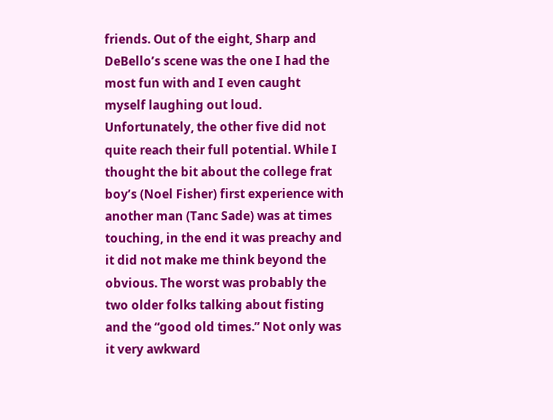friends. Out of the eight, Sharp and DeBello’s scene was the one I had the most fun with and I even caught myself laughing out loud. Unfortunately, the other five did not quite reach their full potential. While I thought the bit about the college frat boy’s (Noel Fisher) first experience with another man (Tanc Sade) was at times touching, in the end it was preachy and it did not make me think beyond the obvious. The worst was probably the two older folks talking about fisting and the “good old times.” Not only was it very awkward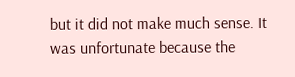but it did not make much sense. It was unfortunate because the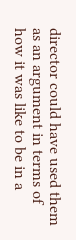director could have used them as an argument in terms of how it was like to be in a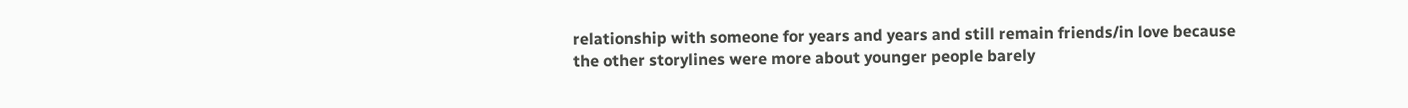relationship with someone for years and years and still remain friends/in love because the other storylines were more about younger people barely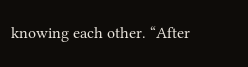knowing each other. “After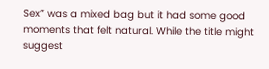Sex” was a mixed bag but it had some good moments that felt natural. While the title might suggest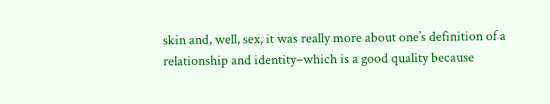skin and, well, sex, it was really more about one’s definition of a relationship and identity–which is a good quality because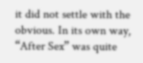it did not settle with the obvious. In its own way, “After Sex” was quite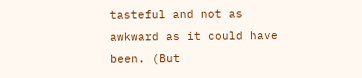tasteful and not as awkward as it could have been. (But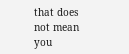that does not mean you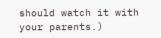should watch it with your parents.)